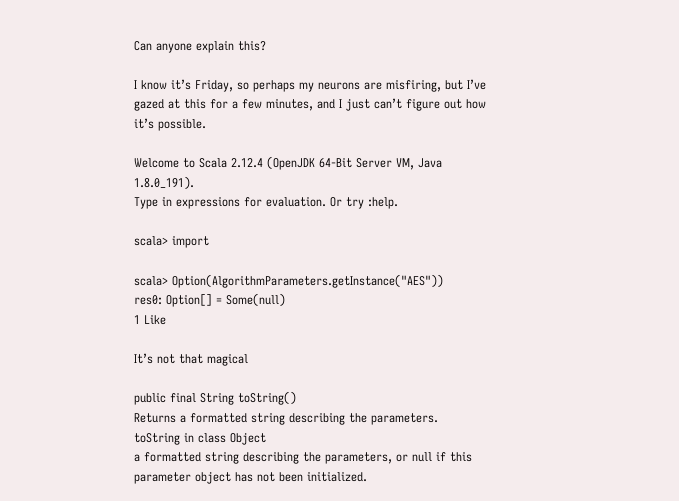Can anyone explain this?

I know it’s Friday, so perhaps my neurons are misfiring, but I’ve gazed at this for a few minutes, and I just can’t figure out how it’s possible.

Welcome to Scala 2.12.4 (OpenJDK 64-Bit Server VM, Java 1.8.0_191).
Type in expressions for evaluation. Or try :help.

scala> import

scala> Option(AlgorithmParameters.getInstance("AES"))
res0: Option[] = Some(null)
1 Like

It’s not that magical

public final String toString()
Returns a formatted string describing the parameters.
toString in class Object
a formatted string describing the parameters, or null if this parameter object has not been initialized.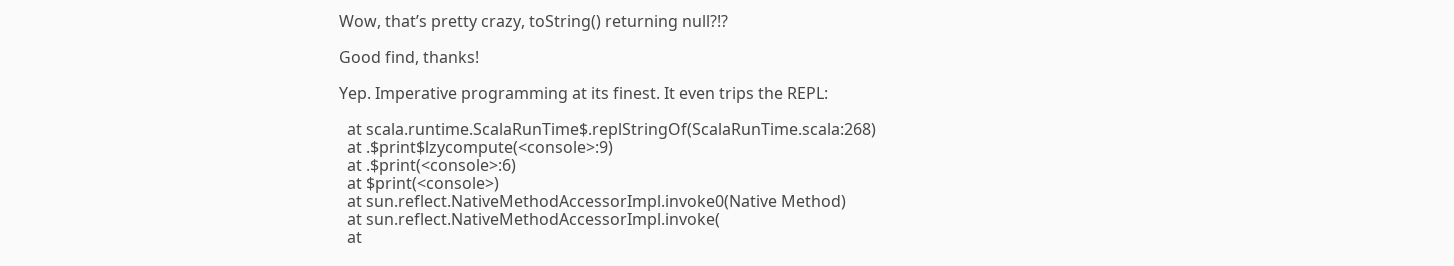Wow, that’s pretty crazy, toString() returning null?!?

Good find, thanks!

Yep. Imperative programming at its finest. It even trips the REPL:

  at scala.runtime.ScalaRunTime$.replStringOf(ScalaRunTime.scala:268)
  at .$print$lzycompute(<console>:9)
  at .$print(<console>:6)
  at $print(<console>)
  at sun.reflect.NativeMethodAccessorImpl.invoke0(Native Method)
  at sun.reflect.NativeMethodAccessorImpl.invoke(
  at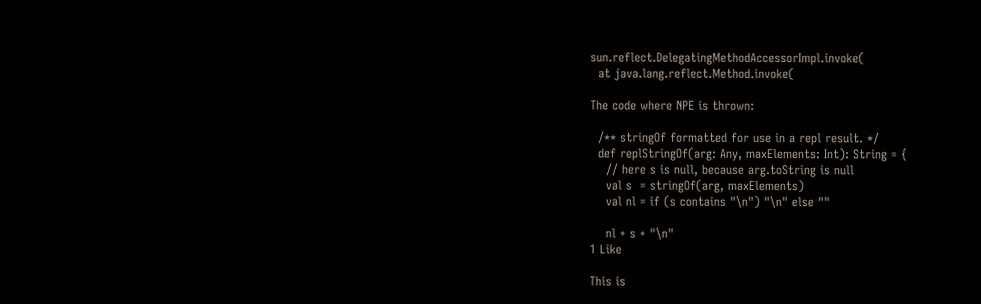sun.reflect.DelegatingMethodAccessorImpl.invoke(
  at java.lang.reflect.Method.invoke(

The code where NPE is thrown:

  /** stringOf formatted for use in a repl result. */
  def replStringOf(arg: Any, maxElements: Int): String = {
    // here s is null, because arg.toString is null
    val s  = stringOf(arg, maxElements)
    val nl = if (s contains "\n") "\n" else ""

    nl + s + "\n"
1 Like

This is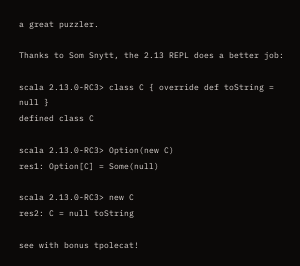a great puzzler.

Thanks to Som Snytt, the 2.13 REPL does a better job:

scala 2.13.0-RC3> class C { override def toString = null }
defined class C

scala 2.13.0-RC3> Option(new C)
res1: Option[C] = Some(null)

scala 2.13.0-RC3> new C
res2: C = null toString

see with bonus tpolecat!